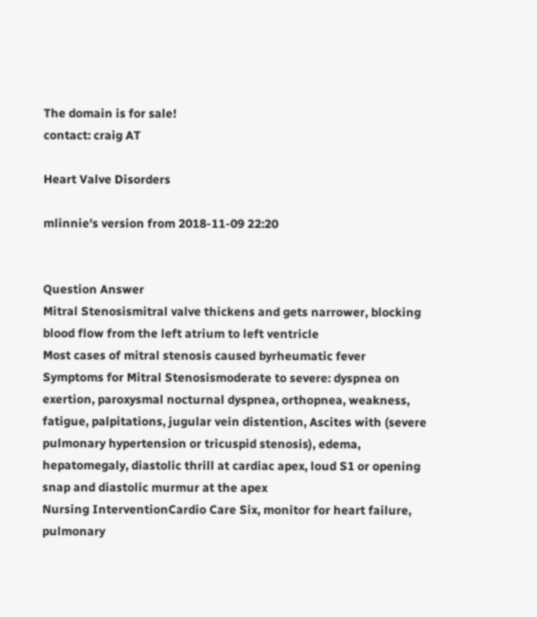The domain is for sale!
contact: craig AT

Heart Valve Disorders

mlinnie's version from 2018-11-09 22:20


Question Answer
Mitral Stenosismitral valve thickens and gets narrower, blocking blood flow from the left atrium to left ventricle
Most cases of mitral stenosis caused byrheumatic fever
Symptoms for Mitral Stenosismoderate to severe: dyspnea on exertion, paroxysmal nocturnal dyspnea, orthopnea, weakness, fatigue, palpitations, jugular vein distention, Ascites with (severe pulmonary hypertension or tricuspid stenosis), edema, hepatomegaly, diastolic thrill at cardiac apex, loud S1 or opening snap and diastolic murmur at the apex
Nursing InterventionCardio Care Six, monitor for heart failure, pulmonary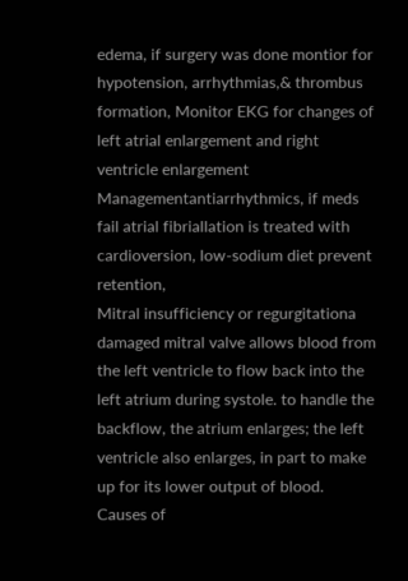edema, if surgery was done montior for hypotension, arrhythmias,& thrombus formation, Monitor EKG for changes of left atrial enlargement and right ventricle enlargement
Managementantiarrhythmics, if meds fail atrial fibriallation is treated with cardioversion, low-sodium diet prevent retention,
Mitral insufficiency or regurgitationa damaged mitral valve allows blood from the left ventricle to flow back into the left atrium during systole. to handle the backflow, the atrium enlarges; the left ventricle also enlarges, in part to make up for its lower output of blood.
Causes of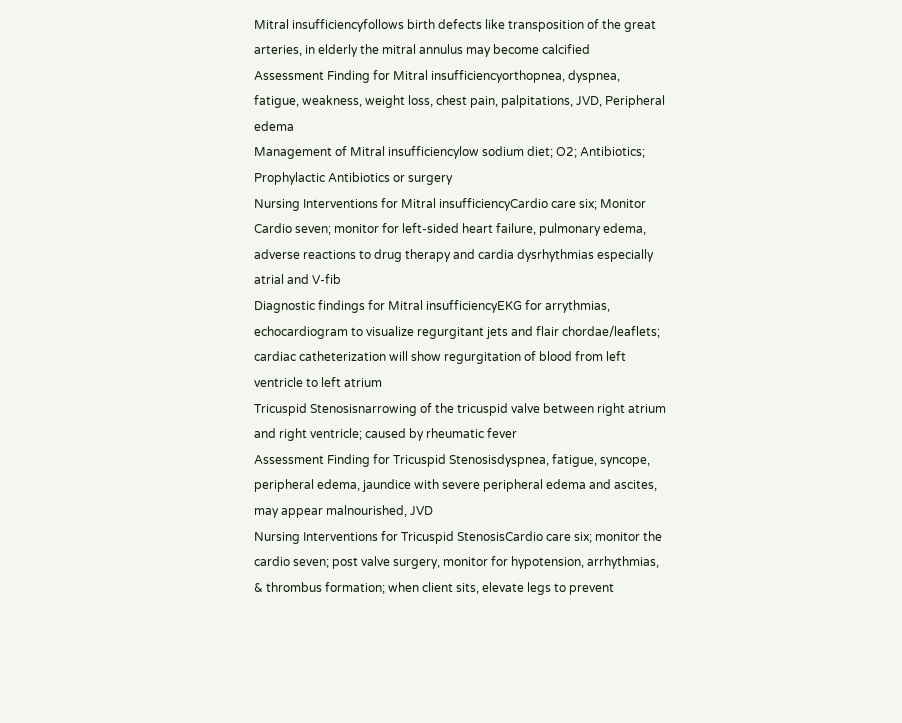Mitral insufficiencyfollows birth defects like transposition of the great arteries, in elderly the mitral annulus may become calcified
Assessment Finding for Mitral insufficiencyorthopnea, dyspnea, fatigue, weakness, weight loss, chest pain, palpitations, JVD, Peripheral edema
Management of Mitral insufficiencylow sodium diet; O2; Antibiotics; Prophylactic Antibiotics or surgery
Nursing Interventions for Mitral insufficiencyCardio care six; Monitor Cardio seven; monitor for left-sided heart failure, pulmonary edema, adverse reactions to drug therapy and cardia dysrhythmias especially atrial and V-fib
Diagnostic findings for Mitral insufficiencyEKG for arrythmias, echocardiogram to visualize regurgitant jets and flair chordae/leaflets; cardiac catheterization will show regurgitation of blood from left ventricle to left atrium
Tricuspid Stenosisnarrowing of the tricuspid valve between right atrium and right ventricle; caused by rheumatic fever
Assessment Finding for Tricuspid Stenosisdyspnea, fatigue, syncope, peripheral edema, jaundice with severe peripheral edema and ascites, may appear malnourished, JVD
Nursing Interventions for Tricuspid StenosisCardio care six; monitor the cardio seven; post valve surgery, monitor for hypotension, arrhythmias, & thrombus formation; when client sits, elevate legs to prevent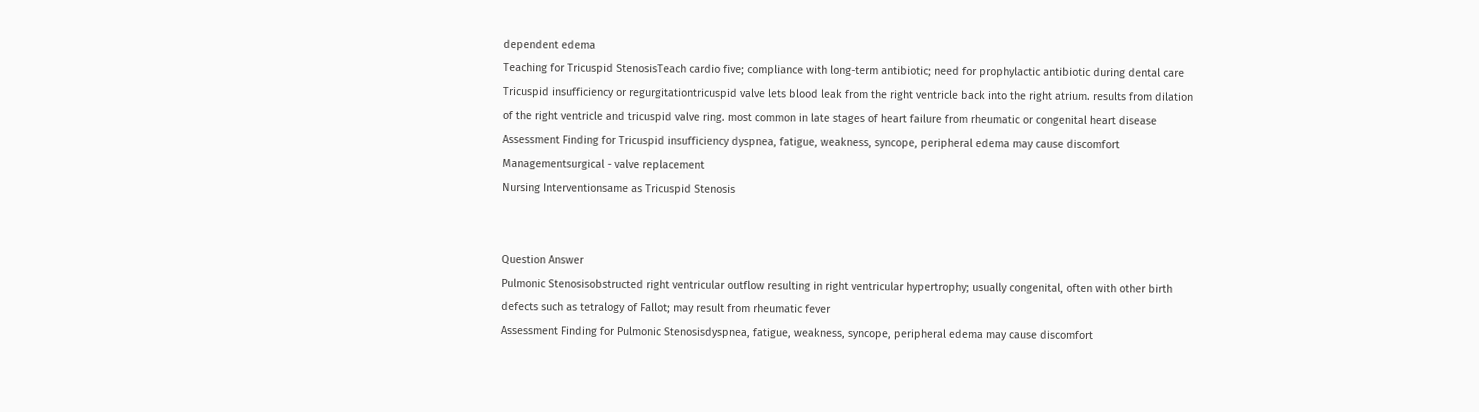dependent edema
Teaching for Tricuspid StenosisTeach cardio five; compliance with long-term antibiotic; need for prophylactic antibiotic during dental care
Tricuspid insufficiency or regurgitationtricuspid valve lets blood leak from the right ventricle back into the right atrium. results from dilation of the right ventricle and tricuspid valve ring. most common in late stages of heart failure from rheumatic or congenital heart disease
Assessment Finding for Tricuspid insufficiency dyspnea, fatigue, weakness, syncope, peripheral edema may cause discomfort
Managementsurgical - valve replacement
Nursing Interventionsame as Tricuspid Stenosis


Question Answer
Pulmonic Stenosisobstructed right ventricular outflow resulting in right ventricular hypertrophy; usually congenital, often with other birth defects such as tetralogy of Fallot; may result from rheumatic fever
Assessment Finding for Pulmonic Stenosisdyspnea, fatigue, weakness, syncope, peripheral edema may cause discomfort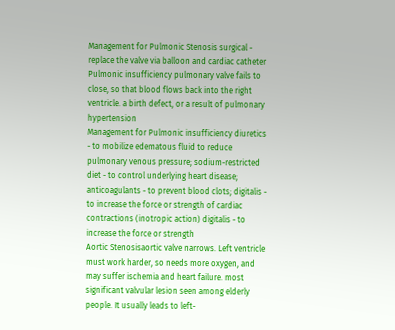Management for Pulmonic Stenosis surgical - replace the valve via balloon and cardiac catheter
Pulmonic insufficiency pulmonary valve fails to close, so that blood flows back into the right ventricle. a birth defect, or a result of pulmonary hypertension
Management for Pulmonic insufficiency diuretics - to mobilize edematous fluid to reduce pulmonary venous pressure; sodium-restricted diet - to control underlying heart disease; anticoagulants - to prevent blood clots; digitalis - to increase the force or strength of cardiac contractions (inotropic action) digitalis - to increase the force or strength
Aortic Stenosisaortic valve narrows. Left ventricle must work harder, so needs more oxygen, and may suffer ischemia and heart failure. most significant valvular lesion seen among elderly people. It usually leads to left-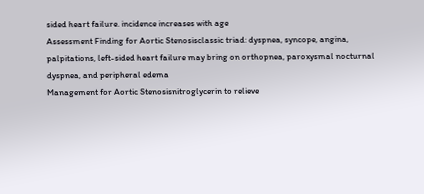sided heart failure. incidence increases with age
Assessment Finding for Aortic Stenosisclassic triad: dyspnea, syncope, angina, palpitations, left-sided heart failure may bring on orthopnea, paroxysmal nocturnal dyspnea, and peripheral edema
Management for Aortic Stenosisnitroglycerin to relieve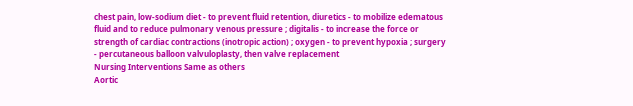chest pain, low-sodium diet - to prevent fluid retention, diuretics - to mobilize edematous fluid and to reduce pulmonary venous pressure ; digitalis - to increase the force or strength of cardiac contractions (inotropic action) ; oxygen - to prevent hypoxia ; surgery - percutaneous balloon valvuloplasty, then valve replacement
Nursing Interventions Same as others
Aortic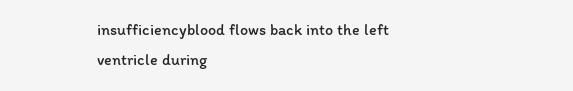insufficiencyblood flows back into the left ventricle during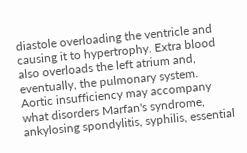diastole overloading the ventricle and causing it to hypertrophy. Extra blood also overloads the left atrium and, eventually, the pulmonary system.
Aortic insufficiency may accompany what disorders Marfan's syndrome, ankylosing spondylitis, syphilis, essential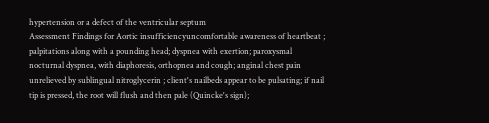hypertension or a defect of the ventricular septum
Assessment Findings for Aortic insufficiencyuncomfortable awareness of heartbeat ; palpitations along with a pounding head; dyspnea with exertion; paroxysmal nocturnal dyspnea, with diaphoresis, orthopnea and cough; anginal chest pain unrelieved by sublingual nitroglycerin ; client's nailbeds appear to be pulsating; if nail tip is pressed, the root will flush and then pale (Quincke's sign);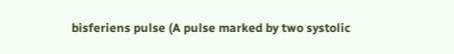bisferiens pulse (A pulse marked by two systolic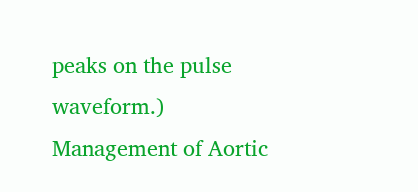peaks on the pulse waveform.)
Management of Aortic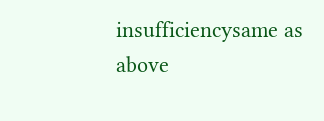insufficiencysame as above